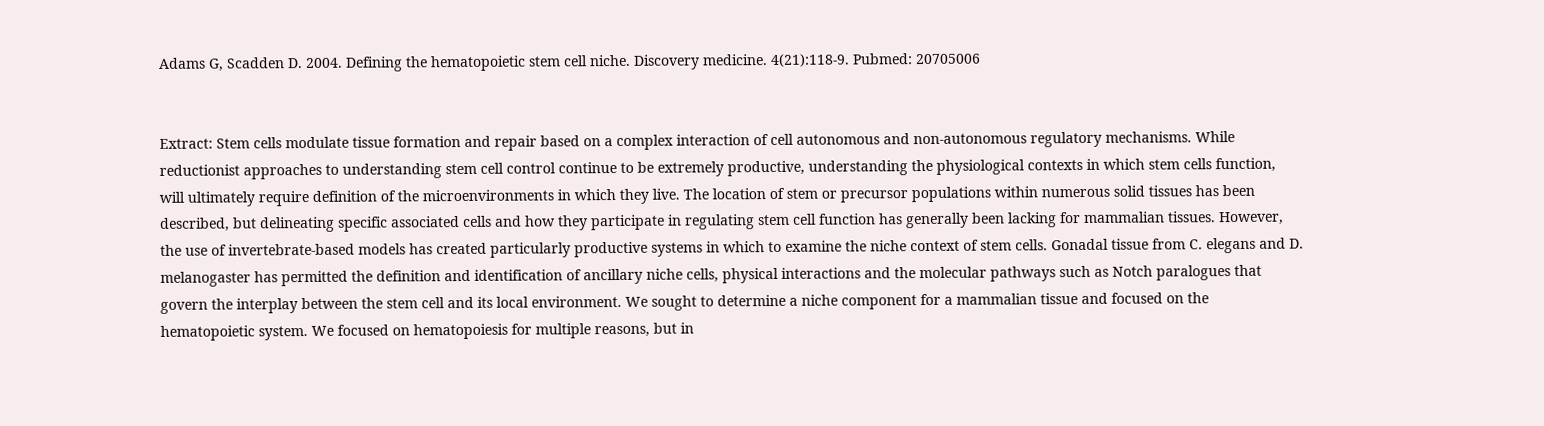Adams G, Scadden D. 2004. Defining the hematopoietic stem cell niche. Discovery medicine. 4(21):118-9. Pubmed: 20705006


Extract: Stem cells modulate tissue formation and repair based on a complex interaction of cell autonomous and non-autonomous regulatory mechanisms. While reductionist approaches to understanding stem cell control continue to be extremely productive, understanding the physiological contexts in which stem cells function, will ultimately require definition of the microenvironments in which they live. The location of stem or precursor populations within numerous solid tissues has been described, but delineating specific associated cells and how they participate in regulating stem cell function has generally been lacking for mammalian tissues. However, the use of invertebrate-based models has created particularly productive systems in which to examine the niche context of stem cells. Gonadal tissue from C. elegans and D. melanogaster has permitted the definition and identification of ancillary niche cells, physical interactions and the molecular pathways such as Notch paralogues that govern the interplay between the stem cell and its local environment. We sought to determine a niche component for a mammalian tissue and focused on the hematopoietic system. We focused on hematopoiesis for multiple reasons, but in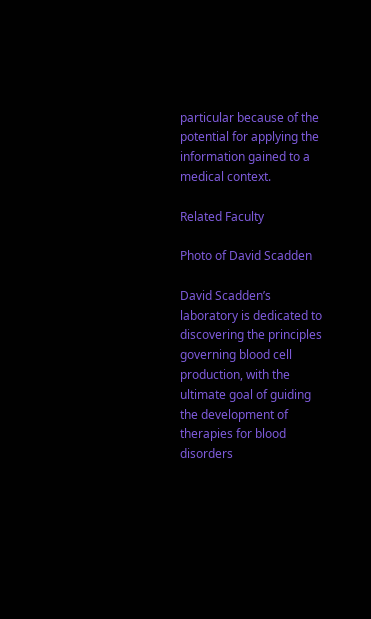particular because of the potential for applying the information gained to a medical context.

Related Faculty

Photo of David Scadden

David Scadden’s laboratory is dedicated to discovering the principles governing blood cell production, with the ultimate goal of guiding the development of therapies for blood disorders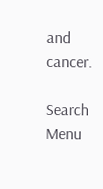and cancer.

Search Menu